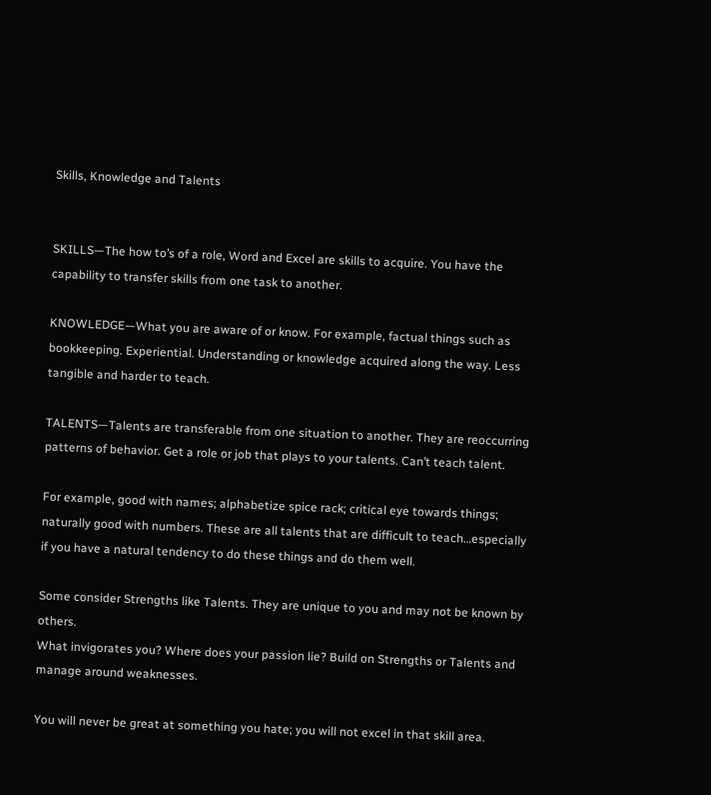Skills, Knowledge and Talents


SKILLS—The how to’s of a role, Word and Excel are skills to acquire. You have the capability to transfer skills from one task to another.

KNOWLEDGE—What you are aware of or know. For example, factual things such as bookkeeping. Experiential. Understanding or knowledge acquired along the way. Less tangible and harder to teach.

TALENTS—Talents are transferable from one situation to another. They are reoccurring patterns of behavior. Get a role or job that plays to your talents. Can’t teach talent.

For example, good with names; alphabetize spice rack; critical eye towards things; naturally good with numbers. These are all talents that are difficult to teach…especially if you have a natural tendency to do these things and do them well.

Some consider Strengths like Talents. They are unique to you and may not be known by others.
What invigorates you? Where does your passion lie? Build on Strengths or Talents and manage around weaknesses.

You will never be great at something you hate; you will not excel in that skill area.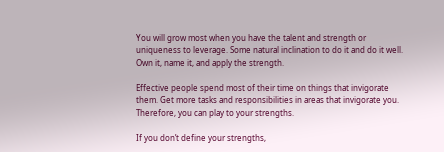You will grow most when you have the talent and strength or uniqueness to leverage. Some natural inclination to do it and do it well. Own it, name it, and apply the strength.

Effective people spend most of their time on things that invigorate them. Get more tasks and responsibilities in areas that invigorate you. Therefore, you can play to your strengths.

If you don’t define your strengths,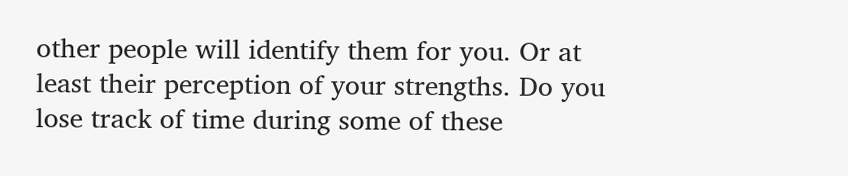other people will identify them for you. Or at least their perception of your strengths. Do you lose track of time during some of these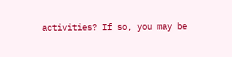activities? If so, you may be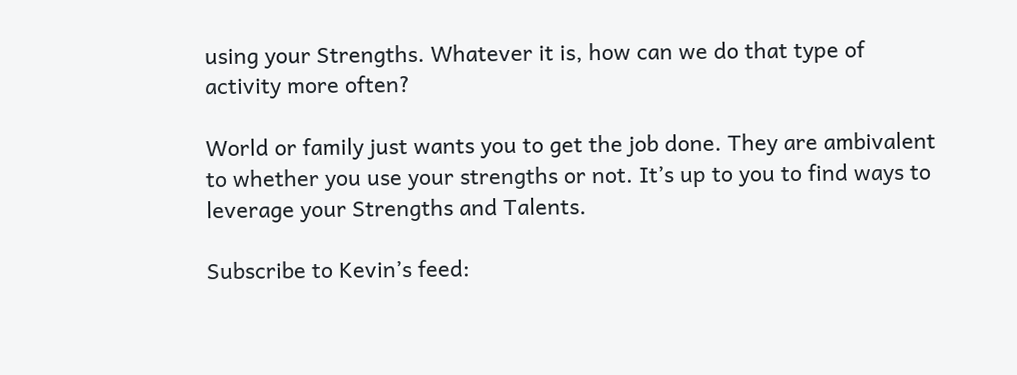using your Strengths. Whatever it is, how can we do that type of activity more often?

World or family just wants you to get the job done. They are ambivalent to whether you use your strengths or not. It’s up to you to find ways to leverage your Strengths and Talents.

Subscribe to Kevin’s feed: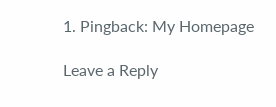1. Pingback: My Homepage

Leave a Reply